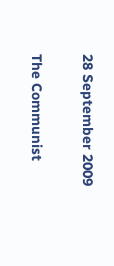28 September 2009

The Communist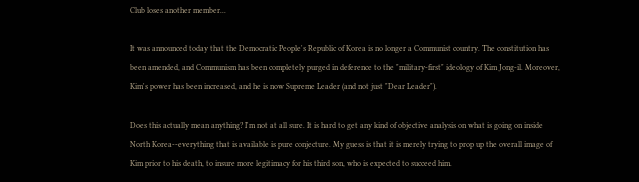Club loses another member...

It was announced today that the Democratic People's Republic of Korea is no longer a Communist country. The constitution has been amended, and Communism has been completely purged in deference to the "military-first" ideology of Kim Jong-il. Moreover, Kim's power has been increased, and he is now Supreme Leader (and not just "Dear Leader").

Does this actually mean anything? I'm not at all sure. It is hard to get any kind of objective analysis on what is going on inside North Korea--everything that is available is pure conjecture. My guess is that it is merely trying to prop up the overall image of Kim prior to his death, to insure more legitimacy for his third son, who is expected to succeed him.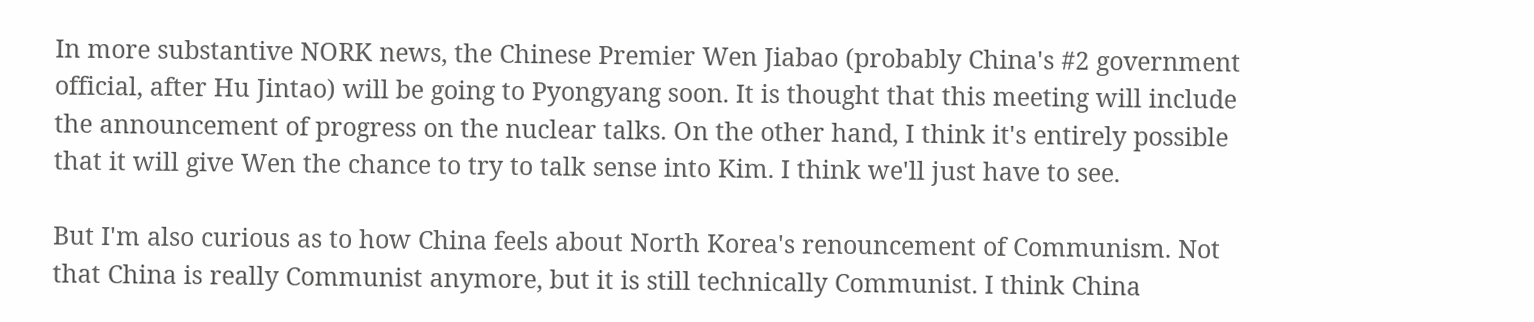In more substantive NORK news, the Chinese Premier Wen Jiabao (probably China's #2 government official, after Hu Jintao) will be going to Pyongyang soon. It is thought that this meeting will include the announcement of progress on the nuclear talks. On the other hand, I think it's entirely possible that it will give Wen the chance to try to talk sense into Kim. I think we'll just have to see.

But I'm also curious as to how China feels about North Korea's renouncement of Communism. Not that China is really Communist anymore, but it is still technically Communist. I think China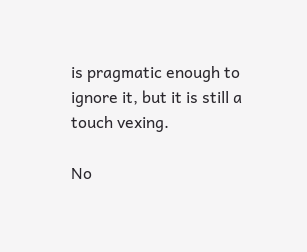is pragmatic enough to ignore it, but it is still a touch vexing.

No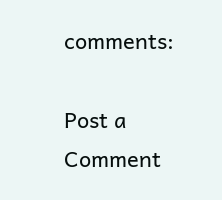comments:

Post a Comment